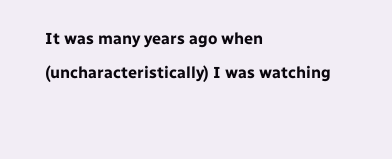It was many years ago when (uncharacteristically) I was watching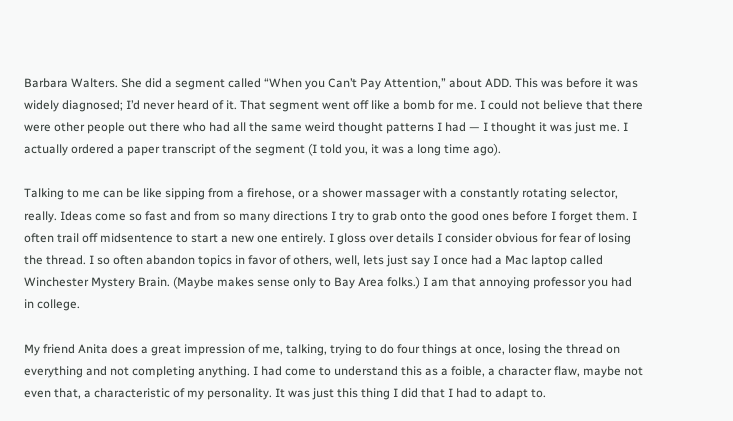Barbara Walters. She did a segment called “When you Can’t Pay Attention,” about ADD. This was before it was widely diagnosed; I’d never heard of it. That segment went off like a bomb for me. I could not believe that there were other people out there who had all the same weird thought patterns I had — I thought it was just me. I actually ordered a paper transcript of the segment (I told you, it was a long time ago).

Talking to me can be like sipping from a firehose, or a shower massager with a constantly rotating selector, really. Ideas come so fast and from so many directions I try to grab onto the good ones before I forget them. I often trail off midsentence to start a new one entirely. I gloss over details I consider obvious for fear of losing the thread. I so often abandon topics in favor of others, well, lets just say I once had a Mac laptop called Winchester Mystery Brain. (Maybe makes sense only to Bay Area folks.) I am that annoying professor you had in college.

My friend Anita does a great impression of me, talking, trying to do four things at once, losing the thread on everything and not completing anything. I had come to understand this as a foible, a character flaw, maybe not even that, a characteristic of my personality. It was just this thing I did that I had to adapt to.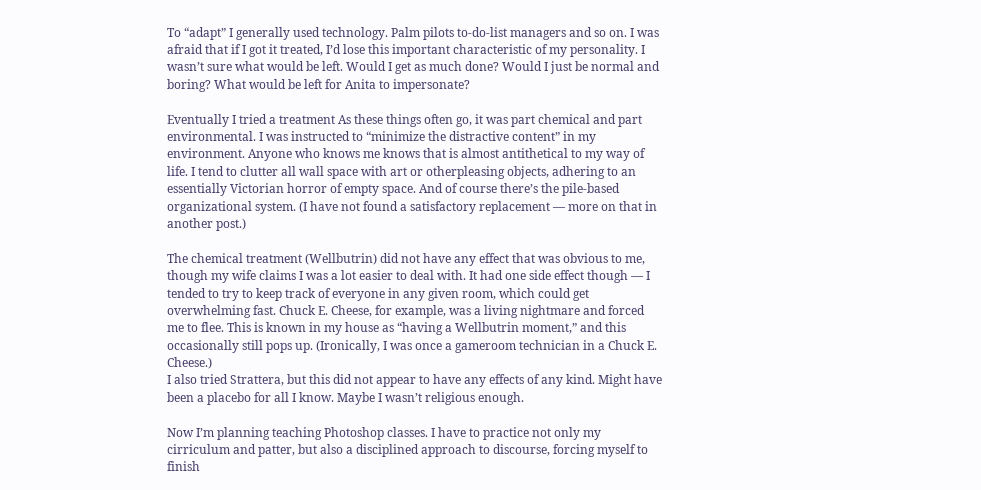To “adapt” I generally used technology. Palm pilots to-do-list managers and so on. I was afraid that if I got it treated, I’d lose this important characteristic of my personality. I wasn’t sure what would be left. Would I get as much done? Would I just be normal and boring? What would be left for Anita to impersonate?

Eventually I tried a treatment As these things often go, it was part chemical and part environmental. I was instructed to “minimize the distractive content” in my environment. Anyone who knows me knows that is almost antithetical to my way of life. I tend to clutter all wall space with art or otherpleasing objects, adhering to an essentially Victorian horror of empty space. And of course there’s the pile-based organizational system. (I have not found a satisfactory replacement — more on that in another post.)

The chemical treatment (Wellbutrin) did not have any effect that was obvious to me, though my wife claims I was a lot easier to deal with. It had one side effect though — I tended to try to keep track of everyone in any given room, which could get overwhelming fast. Chuck E. Cheese, for example, was a living nightmare and forced me to flee. This is known in my house as “having a Wellbutrin moment,” and this occasionally still pops up. (Ironically, I was once a gameroom technician in a Chuck E. Cheese.)
I also tried Strattera, but this did not appear to have any effects of any kind. Might have been a placebo for all I know. Maybe I wasn’t religious enough.

Now I’m planning teaching Photoshop classes. I have to practice not only my cirriculum and patter, but also a disciplined approach to discourse, forcing myself to finish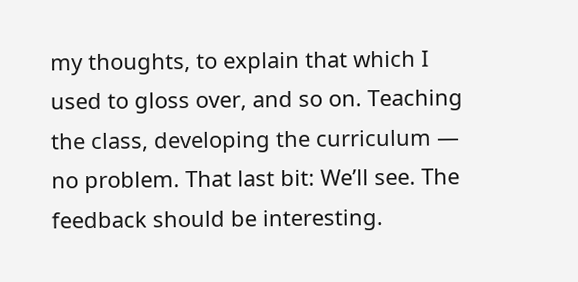my thoughts, to explain that which I used to gloss over, and so on. Teaching the class, developing the curriculum — no problem. That last bit: We’ll see. The feedback should be interesting.